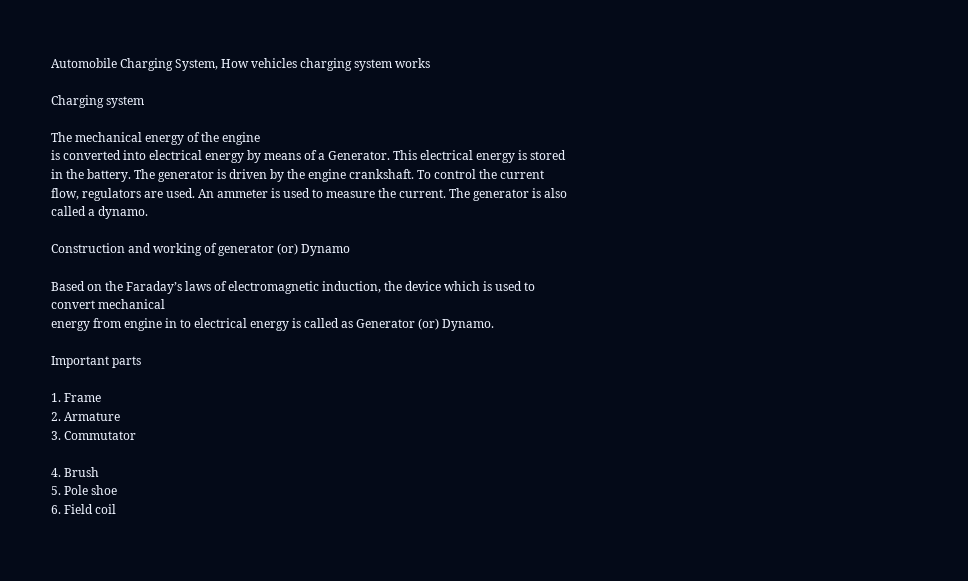Automobile Charging System, How vehicles charging system works

Charging system

The mechanical energy of the engine
is converted into electrical energy by means of a Generator. This electrical energy is stored in the battery. The generator is driven by the engine crankshaft. To control the current flow, regulators are used. An ammeter is used to measure the current. The generator is also called a dynamo.

Construction and working of generator (or) Dynamo

Based on the Faraday’s laws of electromagnetic induction, the device which is used to convert mechanical
energy from engine in to electrical energy is called as Generator (or) Dynamo.

Important parts

1. Frame
2. Armature
3. Commutator

4. Brush
5. Pole shoe
6. Field coil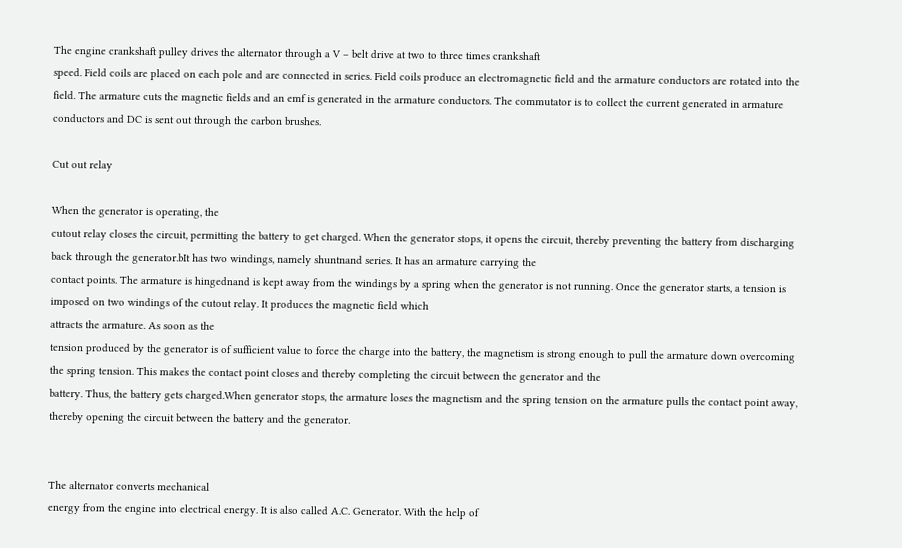The engine crankshaft pulley drives the alternator through a V – belt drive at two to three times crankshaft
speed. Field coils are placed on each pole and are connected in series. Field coils produce an electromagnetic field and the armature conductors are rotated into the field. The armature cuts the magnetic fields and an emf is generated in the armature conductors. The commutator is to collect the current generated in armature conductors and DC is sent out through the carbon brushes.

Cut out relay

When the generator is operating, the
cutout relay closes the circuit, permitting the battery to get charged. When the generator stops, it opens the circuit, thereby preventing the battery from discharging back through the generator.bIt has two windings, namely shuntnand series. It has an armature carrying the
contact points. The armature is hingednand is kept away from the windings by a spring when the generator is not running. Once the generator starts, a tension is imposed on two windings of the cutout relay. It produces the magnetic field which
attracts the armature. As soon as the
tension produced by the generator is of sufficient value to force the charge into the battery, the magnetism is strong enough to pull the armature down overcoming the spring tension. This makes the contact point closes and thereby completing the circuit between the generator and the
battery. Thus, the battery gets charged.When generator stops, the armature loses the magnetism and the spring tension on the armature pulls the contact point away, thereby opening the circuit between the battery and the generator.


The alternator converts mechanical
energy from the engine into electrical energy. It is also called A.C. Generator. With the help of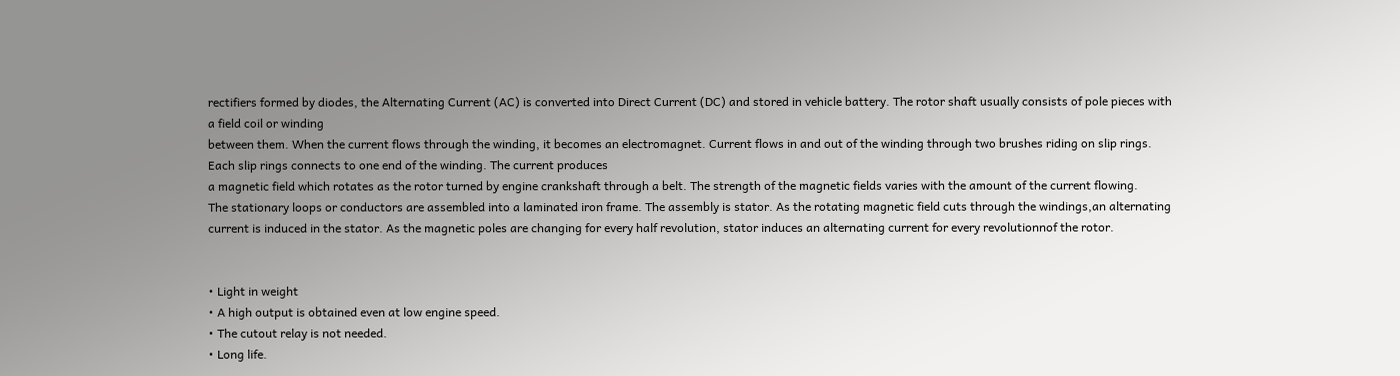rectifiers formed by diodes, the Alternating Current (AC) is converted into Direct Current (DC) and stored in vehicle battery. The rotor shaft usually consists of pole pieces with a field coil or winding
between them. When the current flows through the winding, it becomes an electromagnet. Current flows in and out of the winding through two brushes riding on slip rings. Each slip rings connects to one end of the winding. The current produces
a magnetic field which rotates as the rotor turned by engine crankshaft through a belt. The strength of the magnetic fields varies with the amount of the current flowing.
The stationary loops or conductors are assembled into a laminated iron frame. The assembly is stator. As the rotating magnetic field cuts through the windings,an alternating current is induced in the stator. As the magnetic poles are changing for every half revolution, stator induces an alternating current for every revolutionnof the rotor.


• Light in weight
• A high output is obtained even at low engine speed.
• The cutout relay is not needed.
• Long life.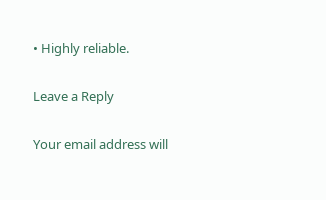• Highly reliable.

Leave a Reply

Your email address will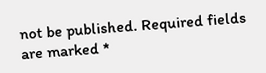not be published. Required fields are marked *